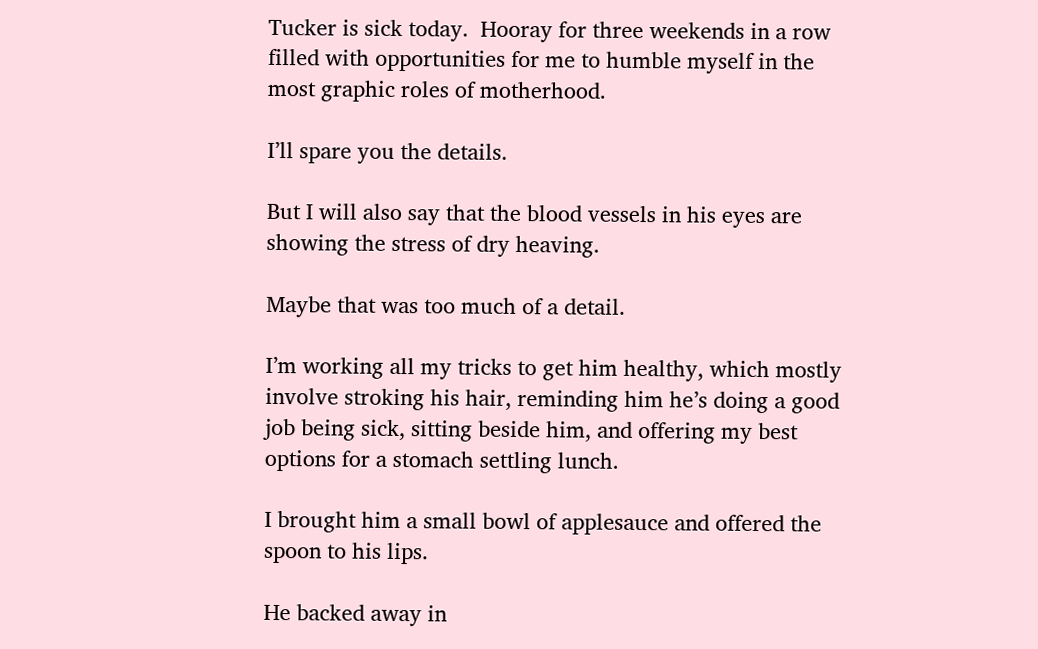Tucker is sick today.  Hooray for three weekends in a row filled with opportunities for me to humble myself in the most graphic roles of motherhood.

I’ll spare you the details.

But I will also say that the blood vessels in his eyes are showing the stress of dry heaving.

Maybe that was too much of a detail.

I’m working all my tricks to get him healthy, which mostly involve stroking his hair, reminding him he’s doing a good job being sick, sitting beside him, and offering my best options for a stomach settling lunch.

I brought him a small bowl of applesauce and offered the spoon to his lips.

He backed away in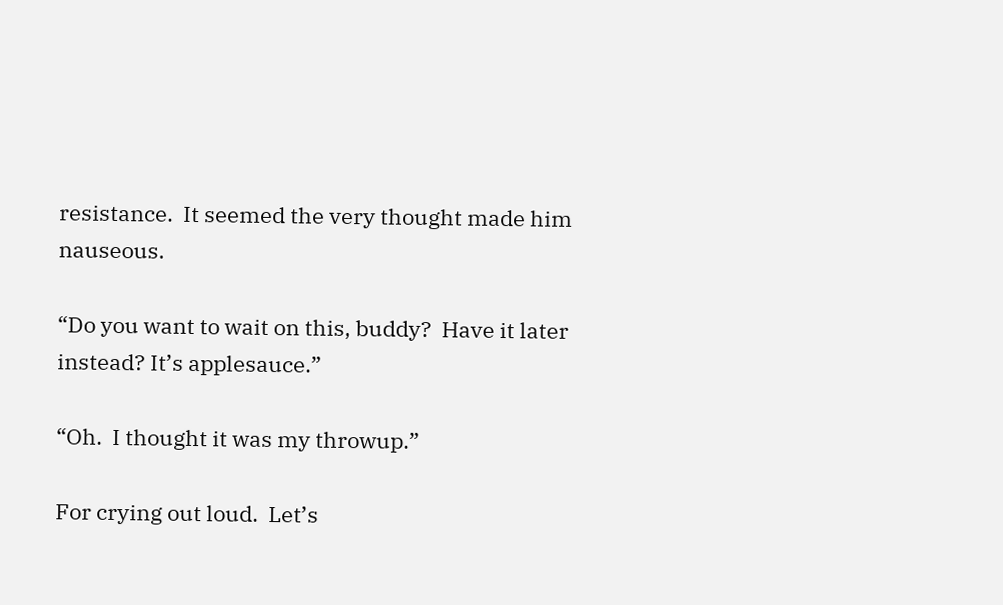resistance.  It seemed the very thought made him nauseous.

“Do you want to wait on this, buddy?  Have it later instead? It’s applesauce.”

“Oh.  I thought it was my throwup.”

For crying out loud.  Let’s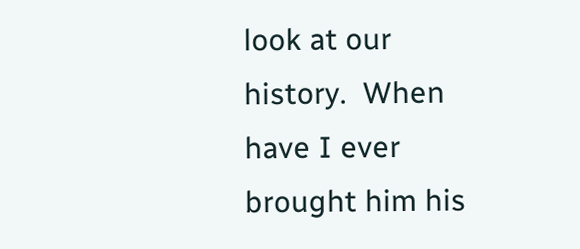look at our history.  When have I ever brought him his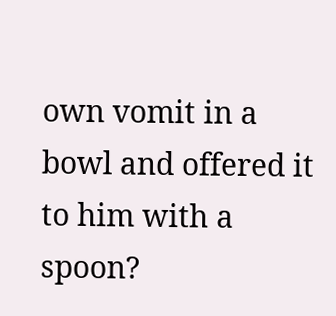own vomit in a bowl and offered it to him with a spoon?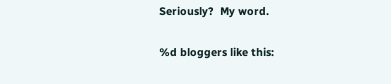Seriously?  My word.

%d bloggers like this: